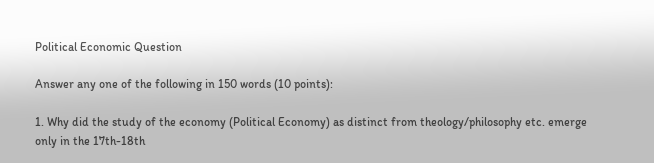Political Economic Question

Answer any one of the following in 150 words (10 points):

1. Why did the study of the economy (Political Economy) as distinct from theology/philosophy etc. emerge only in the 17th-18th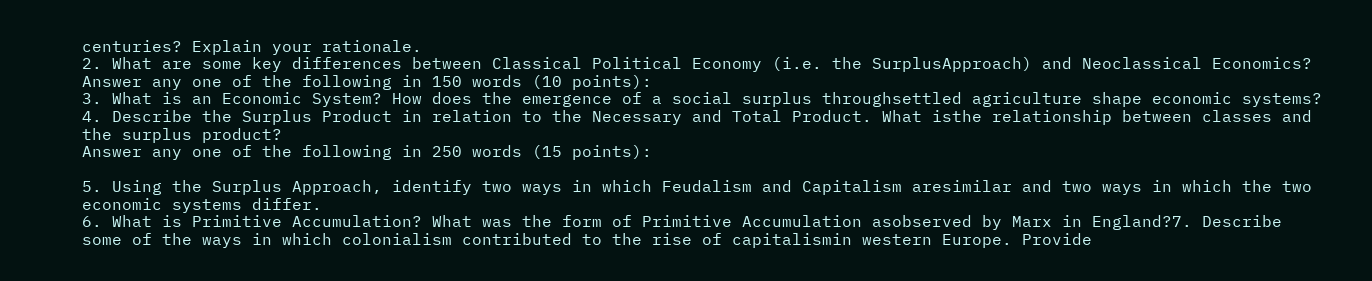centuries? Explain your rationale.
2. What are some key differences between Classical Political Economy (i.e. the SurplusApproach) and Neoclassical Economics?
Answer any one of the following in 150 words (10 points):
3. What is an Economic System? How does the emergence of a social surplus throughsettled agriculture shape economic systems?
4. Describe the Surplus Product in relation to the Necessary and Total Product. What isthe relationship between classes and the surplus product?
Answer any one of the following in 250 words (15 points):

5. Using the Surplus Approach, identify two ways in which Feudalism and Capitalism aresimilar and two ways in which the two economic systems differ.
6. What is Primitive Accumulation? What was the form of Primitive Accumulation asobserved by Marx in England?7. Describe some of the ways in which colonialism contributed to the rise of capitalismin western Europe. Provide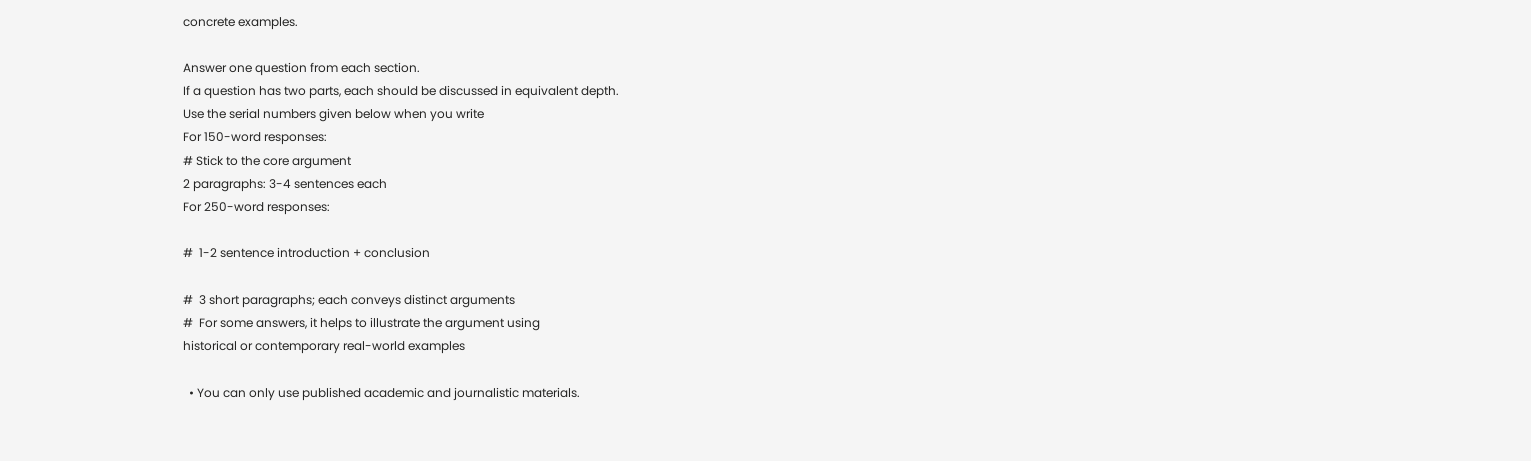concrete examples.

Answer one question from each section.
If a question has two parts, each should be discussed in equivalent depth.
Use the serial numbers given below when you write
For 150-word responses:
# Stick to the core argument
2 paragraphs: 3-4 sentences each
For 250-word responses:

#  1-2 sentence introduction + conclusion

#  3 short paragraphs; each conveys distinct arguments
#  For some answers, it helps to illustrate the argument using
historical or contemporary real-world examples

  • You can only use published academic and journalistic materials.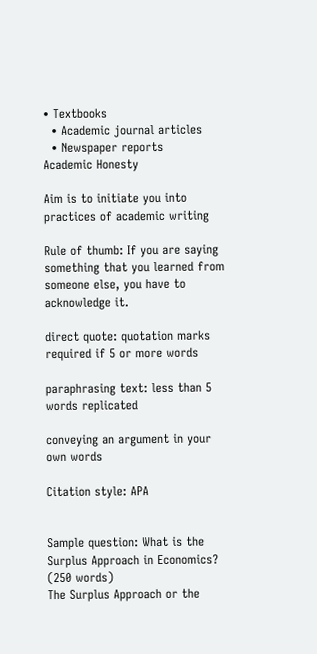• Textbooks
  • Academic journal articles
  • Newspaper reports
Academic Honesty

Aim is to initiate you into practices of academic writing

Rule of thumb: If you are saying something that you learned from
someone else, you have to acknowledge it.

direct quote: quotation marks required if 5 or more words

paraphrasing text: less than 5 words replicated

conveying an argument in your own words

Citation style: APA


Sample question: What is the Surplus Approach in Economics? (250 words)
The Surplus Approach or the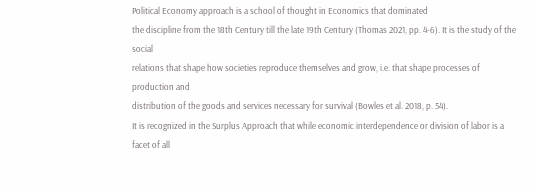Political Economy approach is a school of thought in Economics that dominated
the discipline from the 18th Century till the late 19th Century (Thomas 2021, pp. 4-6). It is the study of the social
relations that shape how societies reproduce themselves and grow, i.e. that shape processes of production and
distribution of the goods and services necessary for survival (Bowles et al. 2018, p. 54).
It is recognized in the Surplus Approach that while economic interdependence or division of labor is a facet of all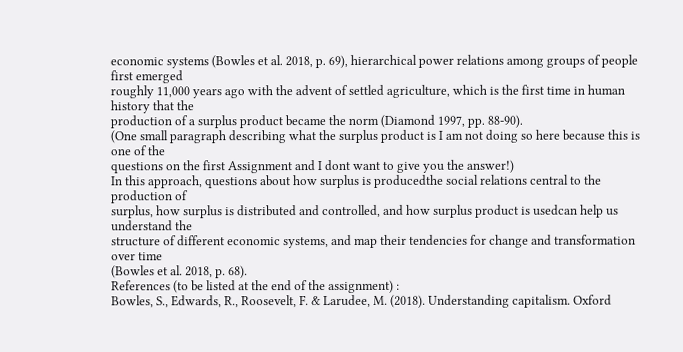economic systems (Bowles et al. 2018, p. 69), hierarchical power relations among groups of people first emerged
roughly 11,000 years ago with the advent of settled agriculture, which is the first time in human history that the
production of a surplus product became the norm (Diamond 1997, pp. 88-90).
(One small paragraph describing what the surplus product is I am not doing so here because this is one of the
questions on the first Assignment and I dont want to give you the answer!)
In this approach, questions about how surplus is producedthe social relations central to the production of
surplus, how surplus is distributed and controlled, and how surplus product is usedcan help us understand the
structure of different economic systems, and map their tendencies for change and transformation over time
(Bowles et al. 2018, p. 68).
References (to be listed at the end of the assignment) :
Bowles, S., Edwards, R., Roosevelt, F. & Larudee, M. (2018). Understanding capitalism. Oxford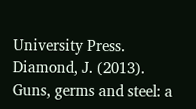University Press.
Diamond, J. (2013). Guns, germs and steel: a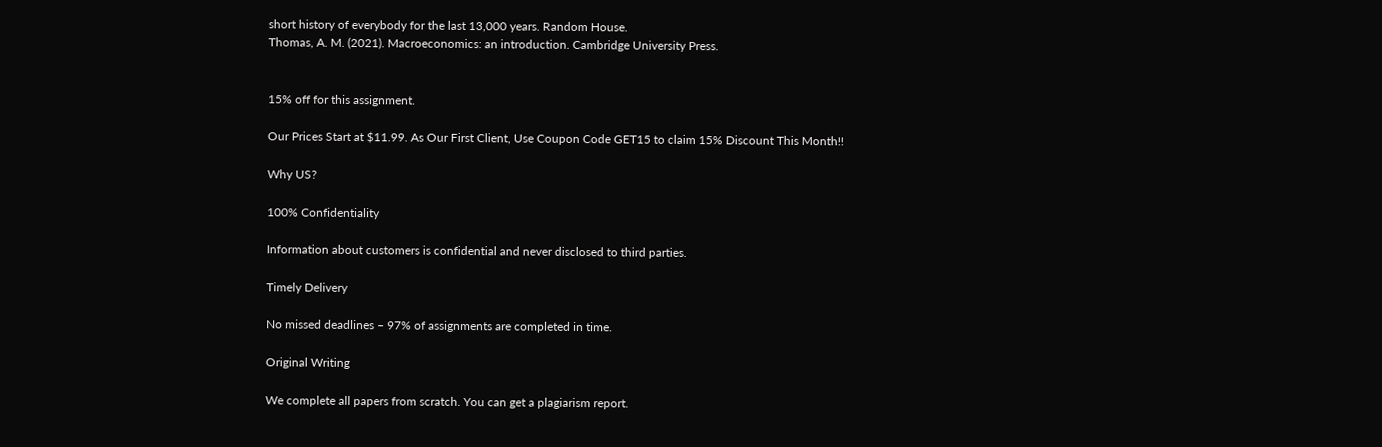short history of everybody for the last 13,000 years. Random House.
Thomas, A. M. (2021). Macroeconomics: an introduction. Cambridge University Press.


15% off for this assignment.

Our Prices Start at $11.99. As Our First Client, Use Coupon Code GET15 to claim 15% Discount This Month!!

Why US?

100% Confidentiality

Information about customers is confidential and never disclosed to third parties.

Timely Delivery

No missed deadlines – 97% of assignments are completed in time.

Original Writing

We complete all papers from scratch. You can get a plagiarism report.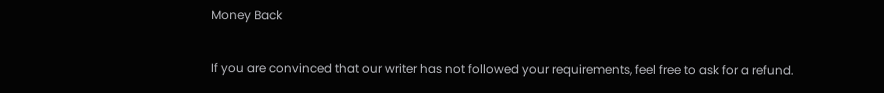Money Back

If you are convinced that our writer has not followed your requirements, feel free to ask for a refund.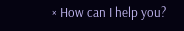× How can I help you?